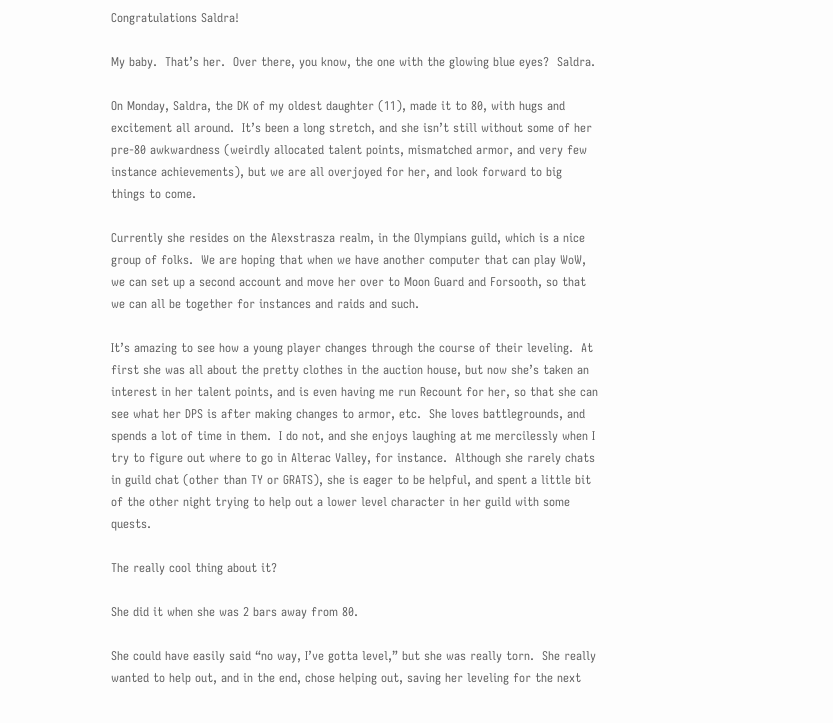Congratulations Saldra!

My baby.  That’s her.  Over there, you know, the one with the glowing blue eyes?  Saldra.

On Monday, Saldra, the DK of my oldest daughter (11), made it to 80, with hugs and excitement all around.  It’s been a long stretch, and she isn’t still without some of her pre-80 awkwardness (weirdly allocated talent points, mismatched armor, and very few instance achievements), but we are all overjoyed for her, and look forward to big things to come.

Currently she resides on the Alexstrasza realm, in the Olympians guild, which is a nice group of folks.  We are hoping that when we have another computer that can play WoW, we can set up a second account and move her over to Moon Guard and Forsooth, so that we can all be together for instances and raids and such.

It’s amazing to see how a young player changes through the course of their leveling.  At first she was all about the pretty clothes in the auction house, but now she’s taken an interest in her talent points, and is even having me run Recount for her, so that she can see what her DPS is after making changes to armor, etc.  She loves battlegrounds, and spends a lot of time in them.  I do not, and she enjoys laughing at me mercilessly when I try to figure out where to go in Alterac Valley, for instance.  Although she rarely chats in guild chat (other than TY or GRATS), she is eager to be helpful, and spent a little bit of the other night trying to help out a lower level character in her guild with some quests.

The really cool thing about it?

She did it when she was 2 bars away from 80.

She could have easily said “no way, I’ve gotta level,” but she was really torn.  She really wanted to help out, and in the end, chose helping out, saving her leveling for the next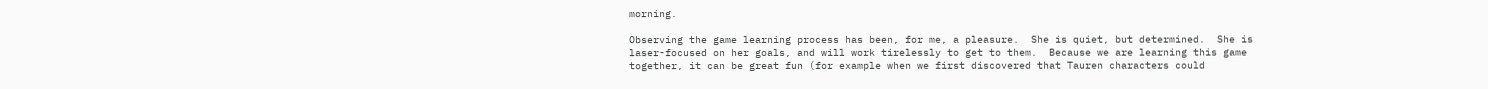morning.

Observing the game learning process has been, for me, a pleasure.  She is quiet, but determined.  She is laser-focused on her goals, and will work tirelessly to get to them.  Because we are learning this game together, it can be great fun (for example when we first discovered that Tauren characters could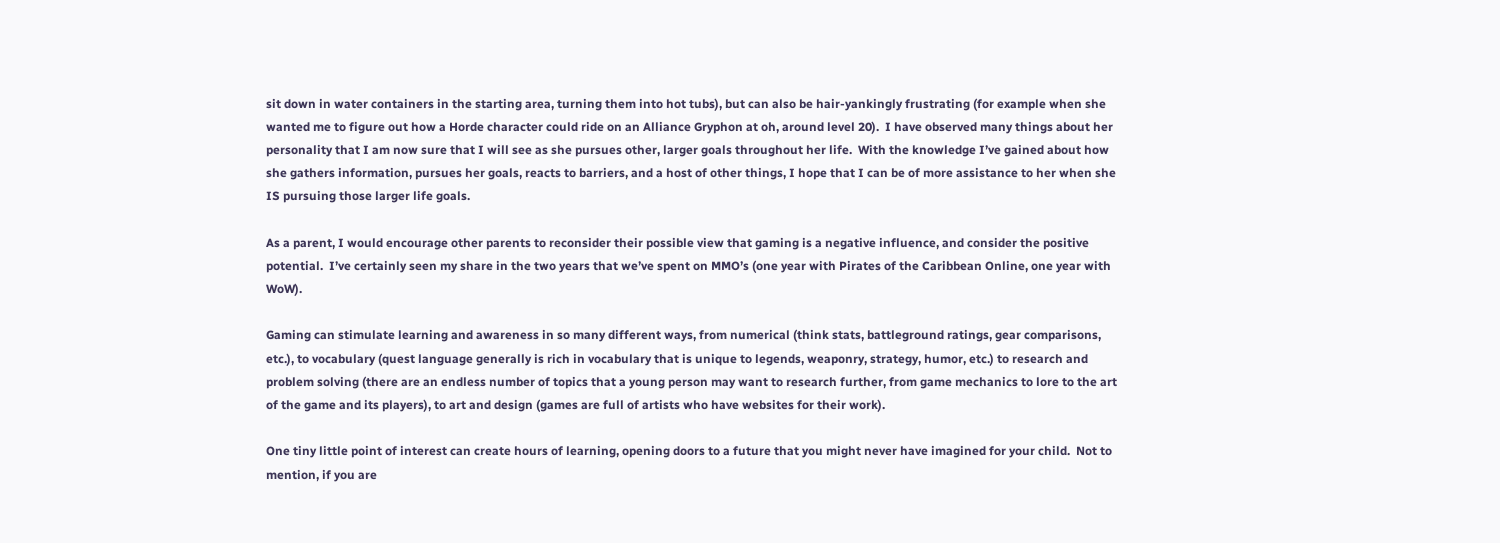sit down in water containers in the starting area, turning them into hot tubs), but can also be hair-yankingly frustrating (for example when she wanted me to figure out how a Horde character could ride on an Alliance Gryphon at oh, around level 20).  I have observed many things about her personality that I am now sure that I will see as she pursues other, larger goals throughout her life.  With the knowledge I’ve gained about how she gathers information, pursues her goals, reacts to barriers, and a host of other things, I hope that I can be of more assistance to her when she IS pursuing those larger life goals.

As a parent, I would encourage other parents to reconsider their possible view that gaming is a negative influence, and consider the positive potential.  I’ve certainly seen my share in the two years that we’ve spent on MMO’s (one year with Pirates of the Caribbean Online, one year with WoW).

Gaming can stimulate learning and awareness in so many different ways, from numerical (think stats, battleground ratings, gear comparisons, etc.), to vocabulary (quest language generally is rich in vocabulary that is unique to legends, weaponry, strategy, humor, etc.) to research and problem solving (there are an endless number of topics that a young person may want to research further, from game mechanics to lore to the art of the game and its players), to art and design (games are full of artists who have websites for their work).

One tiny little point of interest can create hours of learning, opening doors to a future that you might never have imagined for your child.  Not to mention, if you are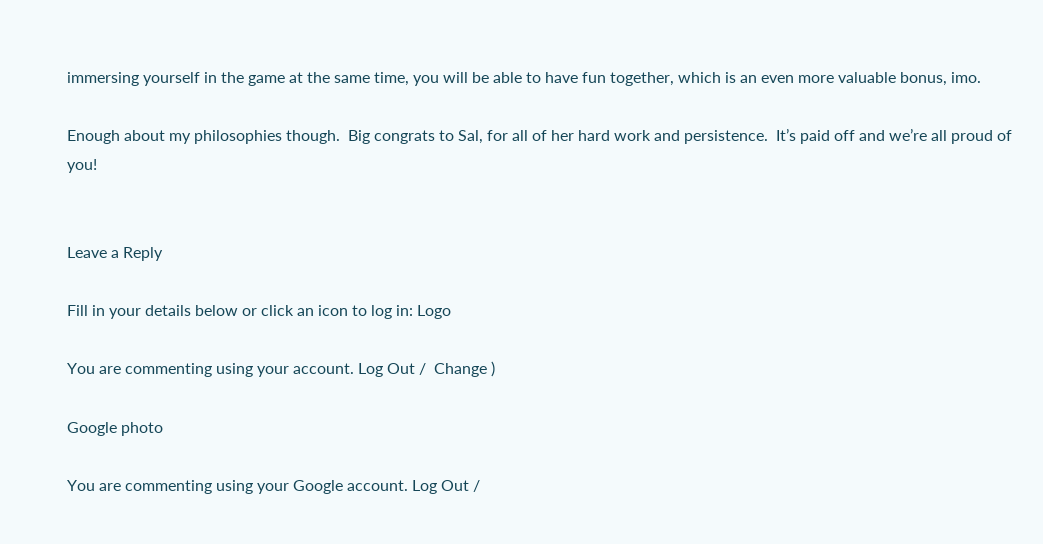immersing yourself in the game at the same time, you will be able to have fun together, which is an even more valuable bonus, imo.

Enough about my philosophies though.  Big congrats to Sal, for all of her hard work and persistence.  It’s paid off and we’re all proud of you!


Leave a Reply

Fill in your details below or click an icon to log in: Logo

You are commenting using your account. Log Out /  Change )

Google photo

You are commenting using your Google account. Log Out /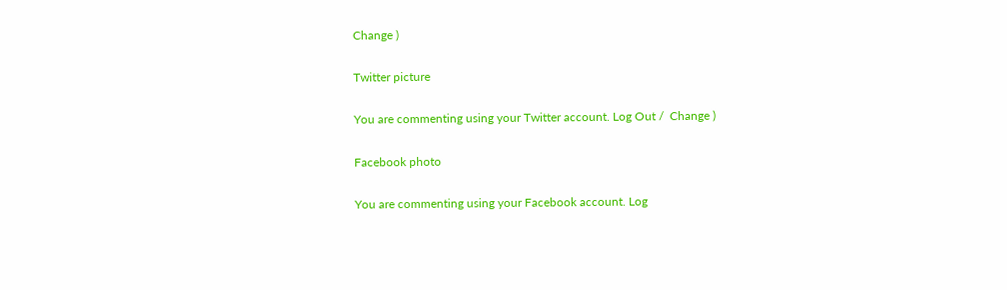Change )

Twitter picture

You are commenting using your Twitter account. Log Out /  Change )

Facebook photo

You are commenting using your Facebook account. Log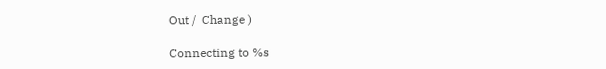Out /  Change )

Connecting to %s